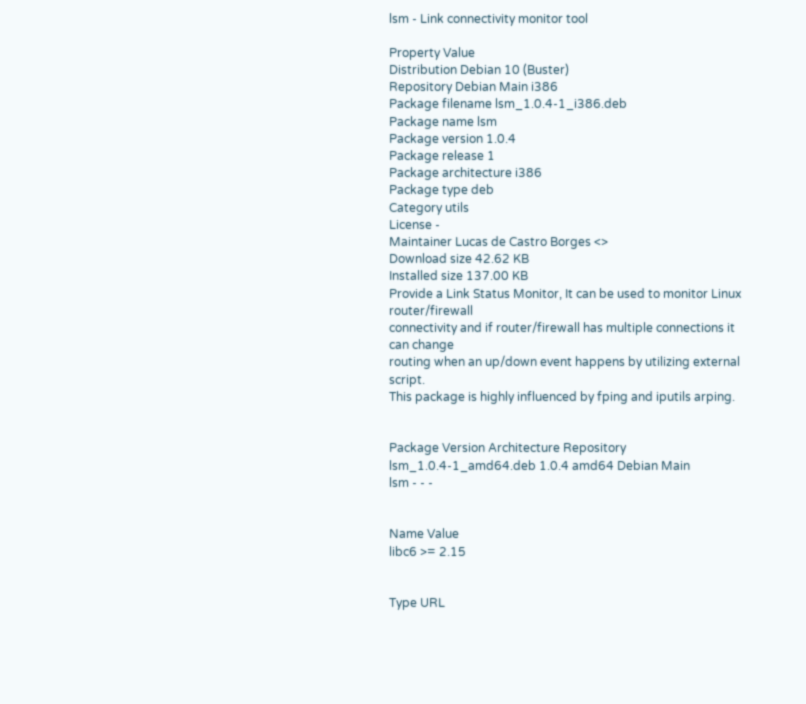lsm - Link connectivity monitor tool

Property Value
Distribution Debian 10 (Buster)
Repository Debian Main i386
Package filename lsm_1.0.4-1_i386.deb
Package name lsm
Package version 1.0.4
Package release 1
Package architecture i386
Package type deb
Category utils
License -
Maintainer Lucas de Castro Borges <>
Download size 42.62 KB
Installed size 137.00 KB
Provide a Link Status Monitor, It can be used to monitor Linux router/firewall
connectivity and if router/firewall has multiple connections it can change
routing when an up/down event happens by utilizing external script.
This package is highly influenced by fping and iputils arping.


Package Version Architecture Repository
lsm_1.0.4-1_amd64.deb 1.0.4 amd64 Debian Main
lsm - - -


Name Value
libc6 >= 2.15


Type URL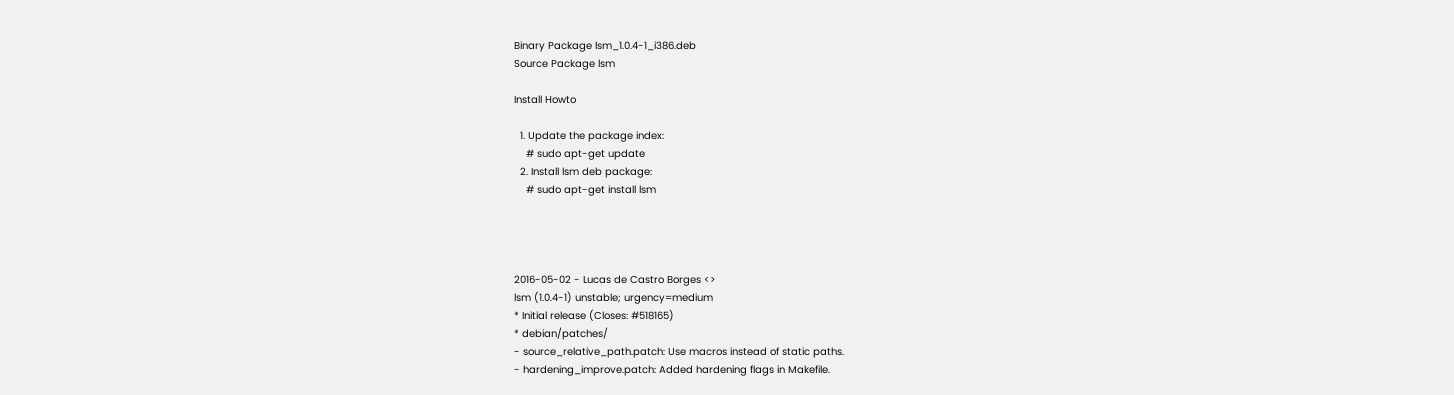Binary Package lsm_1.0.4-1_i386.deb
Source Package lsm

Install Howto

  1. Update the package index:
    # sudo apt-get update
  2. Install lsm deb package:
    # sudo apt-get install lsm




2016-05-02 - Lucas de Castro Borges <>
lsm (1.0.4-1) unstable; urgency=medium
* Initial release (Closes: #518165)
* debian/patches/
- source_relative_path.patch: Use macros instead of static paths.
- hardening_improve.patch: Added hardening flags in Makefile.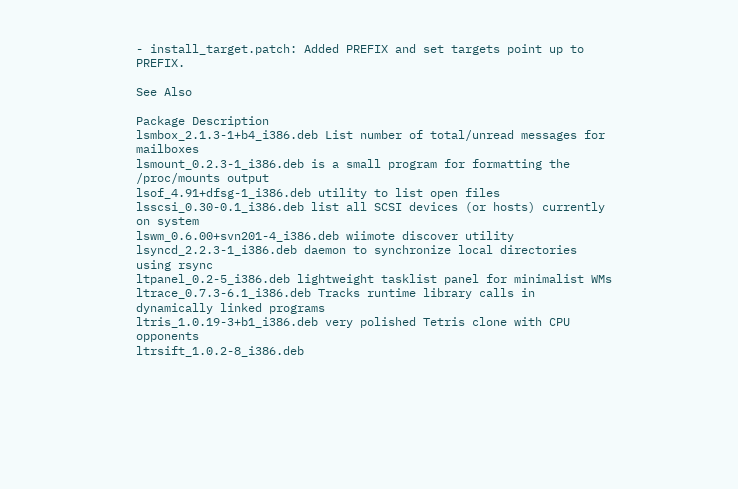- install_target.patch: Added PREFIX and set targets point up to PREFIX.

See Also

Package Description
lsmbox_2.1.3-1+b4_i386.deb List number of total/unread messages for mailboxes
lsmount_0.2.3-1_i386.deb is a small program for formatting the /proc/mounts output
lsof_4.91+dfsg-1_i386.deb utility to list open files
lsscsi_0.30-0.1_i386.deb list all SCSI devices (or hosts) currently on system
lswm_0.6.00+svn201-4_i386.deb wiimote discover utility
lsyncd_2.2.3-1_i386.deb daemon to synchronize local directories using rsync
ltpanel_0.2-5_i386.deb lightweight tasklist panel for minimalist WMs
ltrace_0.7.3-6.1_i386.deb Tracks runtime library calls in dynamically linked programs
ltris_1.0.19-3+b1_i386.deb very polished Tetris clone with CPU opponents
ltrsift_1.0.2-8_i386.deb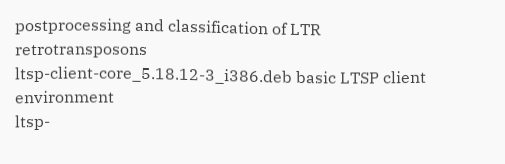postprocessing and classification of LTR retrotransposons
ltsp-client-core_5.18.12-3_i386.deb basic LTSP client environment
ltsp-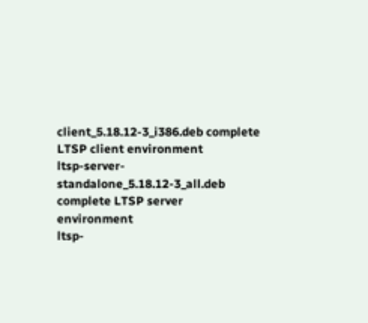client_5.18.12-3_i386.deb complete LTSP client environment
ltsp-server-standalone_5.18.12-3_all.deb complete LTSP server environment
ltsp-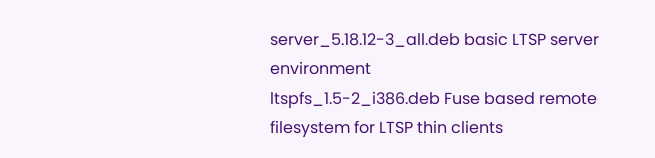server_5.18.12-3_all.deb basic LTSP server environment
ltspfs_1.5-2_i386.deb Fuse based remote filesystem for LTSP thin clients